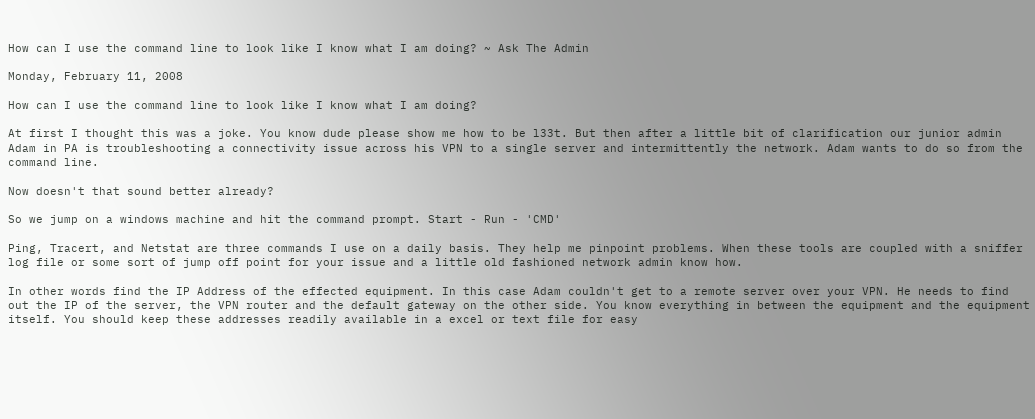How can I use the command line to look like I know what I am doing? ~ Ask The Admin

Monday, February 11, 2008

How can I use the command line to look like I know what I am doing?

At first I thought this was a joke. You know dude please show me how to be l33t. But then after a little bit of clarification our junior admin Adam in PA is troubleshooting a connectivity issue across his VPN to a single server and intermittently the network. Adam wants to do so from the command line.

Now doesn't that sound better already?

So we jump on a windows machine and hit the command prompt. Start - Run - 'CMD'

Ping, Tracert, and Netstat are three commands I use on a daily basis. They help me pinpoint problems. When these tools are coupled with a sniffer log file or some sort of jump off point for your issue and a little old fashioned network admin know how.

In other words find the IP Address of the effected equipment. In this case Adam couldn't get to a remote server over your VPN. He needs to find out the IP of the server, the VPN router and the default gateway on the other side. You know everything in between the equipment and the equipment itself. You should keep these addresses readily available in a excel or text file for easy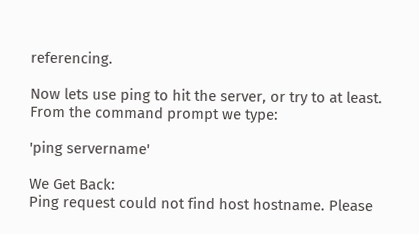referencing.

Now lets use ping to hit the server, or try to at least. From the command prompt we type:

'ping servername'

We Get Back:
Ping request could not find host hostname. Please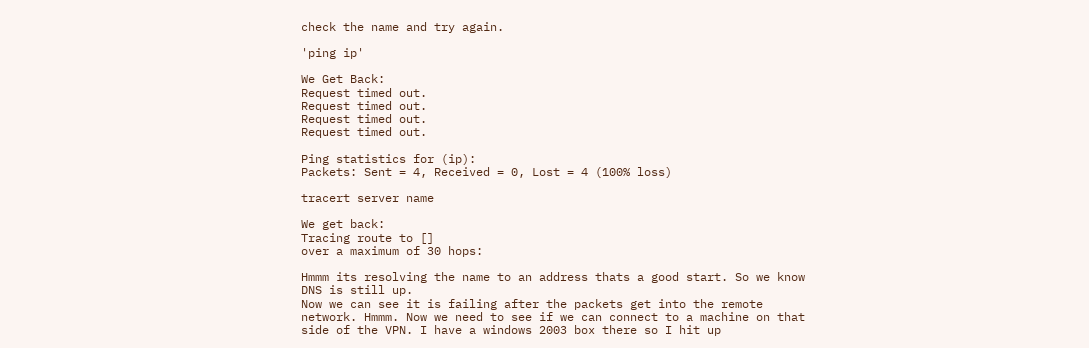check the name and try again.

'ping ip'

We Get Back:
Request timed out.
Request timed out.
Request timed out.
Request timed out.

Ping statistics for (ip):
Packets: Sent = 4, Received = 0, Lost = 4 (100% loss)

tracert server name

We get back:
Tracing route to []
over a maximum of 30 hops:

Hmmm its resolving the name to an address thats a good start. So we know DNS is still up.
Now we can see it is failing after the packets get into the remote network. Hmmm. Now we need to see if we can connect to a machine on that side of the VPN. I have a windows 2003 box there so I hit up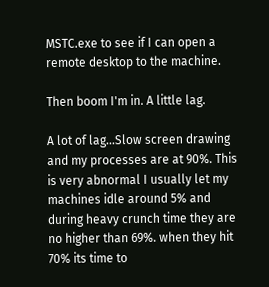MSTC.exe to see if I can open a remote desktop to the machine.

Then boom I'm in. A little lag.

A lot of lag...Slow screen drawing and my processes are at 90%. This is very abnormal I usually let my machines idle around 5% and during heavy crunch time they are no higher than 69%. when they hit 70% its time to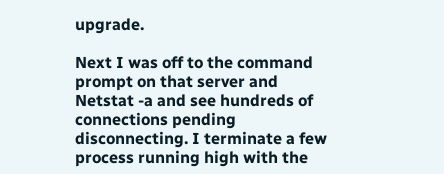upgrade.

Next I was off to the command prompt on that server and Netstat -a and see hundreds of connections pending disconnecting. I terminate a few process running high with the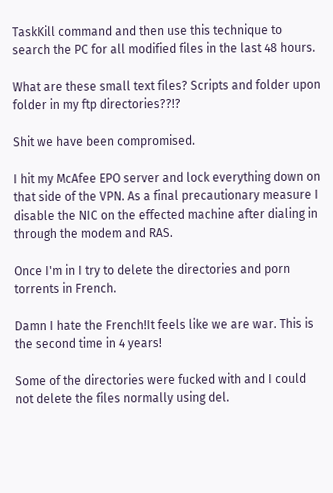TaskKill command and then use this technique to search the PC for all modified files in the last 48 hours.

What are these small text files? Scripts and folder upon folder in my ftp directories??!?

Shit we have been compromised.

I hit my McAfee EPO server and lock everything down on that side of the VPN. As a final precautionary measure I disable the NIC on the effected machine after dialing in through the modem and RAS.

Once I'm in I try to delete the directories and porn torrents in French.

Damn I hate the French!It feels like we are war. This is the second time in 4 years!

Some of the directories were fucked with and I could not delete the files normally using del.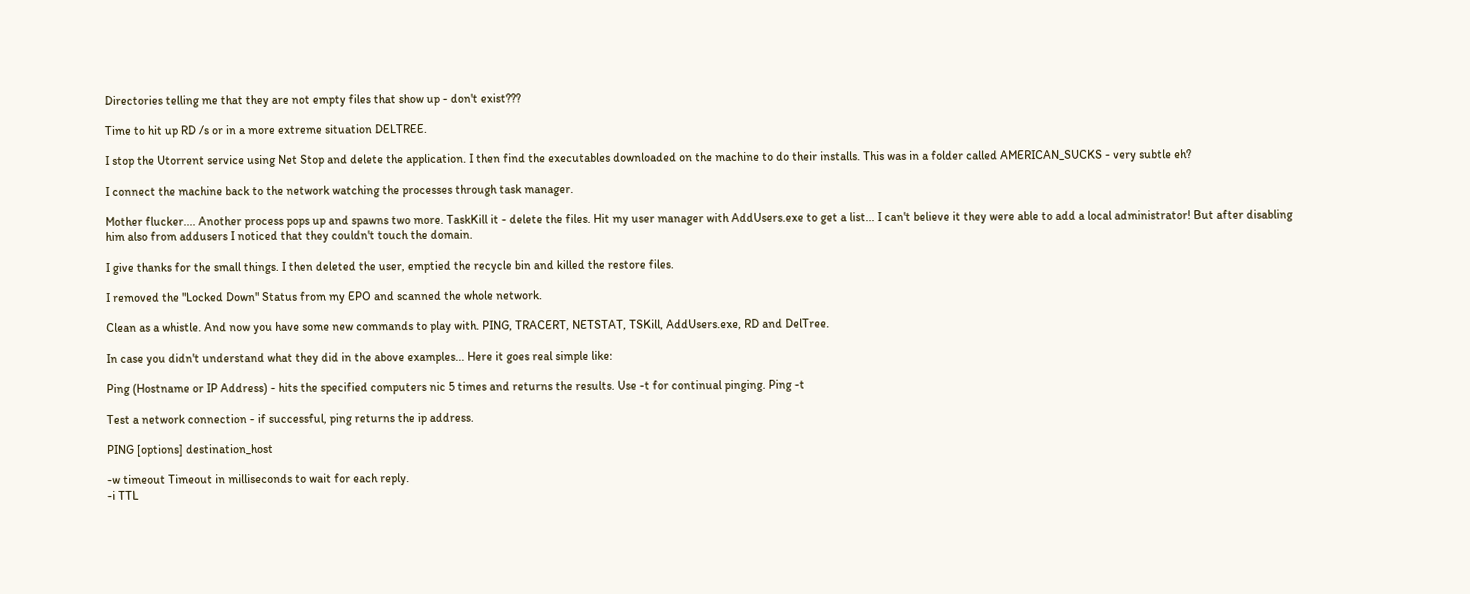Directories telling me that they are not empty files that show up - don't exist???

Time to hit up RD /s or in a more extreme situation DELTREE.

I stop the Utorrent service using Net Stop and delete the application. I then find the executables downloaded on the machine to do their installs. This was in a folder called AMERICAN_SUCKS - very subtle eh?

I connect the machine back to the network watching the processes through task manager.

Mother flucker.... Another process pops up and spawns two more. TaskKill it - delete the files. Hit my user manager with AddUsers.exe to get a list... I can't believe it they were able to add a local administrator! But after disabling him also from addusers I noticed that they couldn't touch the domain.

I give thanks for the small things. I then deleted the user, emptied the recycle bin and killed the restore files.

I removed the "Locked Down" Status from my EPO and scanned the whole network.

Clean as a whistle. And now you have some new commands to play with. PING, TRACERT, NETSTAT, TSKill, AddUsers.exe, RD and DelTree.

In case you didn't understand what they did in the above examples... Here it goes real simple like:

Ping (Hostname or IP Address) - hits the specified computers nic 5 times and returns the results. Use -t for continual pinging. Ping -t

Test a network connection - if successful, ping returns the ip address.

PING [options] destination_host

-w timeout Timeout in milliseconds to wait for each reply.
-i TTL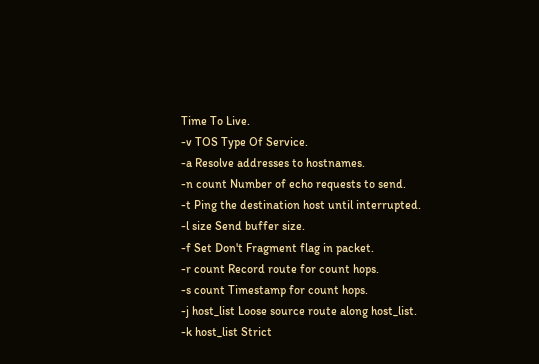Time To Live.
-v TOS Type Of Service.
-a Resolve addresses to hostnames.
-n count Number of echo requests to send.
-t Ping the destination host until interrupted.
-l size Send buffer size.
-f Set Don't Fragment flag in packet.
-r count Record route for count hops.
-s count Timestamp for count hops.
-j host_list Loose source route along host_list.
-k host_list Strict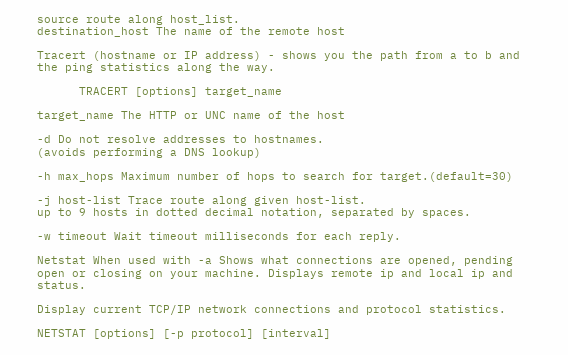source route along host_list.
destination_host The name of the remote host

Tracert (hostname or IP address) - shows you the path from a to b and the ping statistics along the way.

      TRACERT [options] target_name

target_name The HTTP or UNC name of the host

-d Do not resolve addresses to hostnames.
(avoids performing a DNS lookup)

-h max_hops Maximum number of hops to search for target.(default=30)

-j host-list Trace route along given host-list.
up to 9 hosts in dotted decimal notation, separated by spaces.

-w timeout Wait timeout milliseconds for each reply.

Netstat When used with -a Shows what connections are opened, pending open or closing on your machine. Displays remote ip and local ip and status.

Display current TCP/IP network connections and protocol statistics.

NETSTAT [options] [-p protocol] [interval]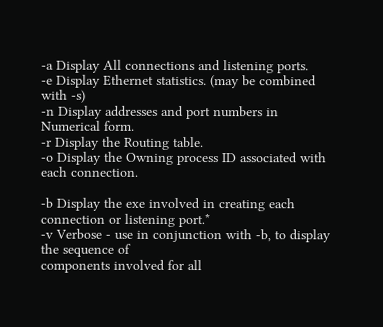-a Display All connections and listening ports.
-e Display Ethernet statistics. (may be combined with -s)
-n Display addresses and port numbers in Numerical form.
-r Display the Routing table.
-o Display the Owning process ID associated with each connection.

-b Display the exe involved in creating each connection or listening port.*
-v Verbose - use in conjunction with -b, to display the sequence of
components involved for all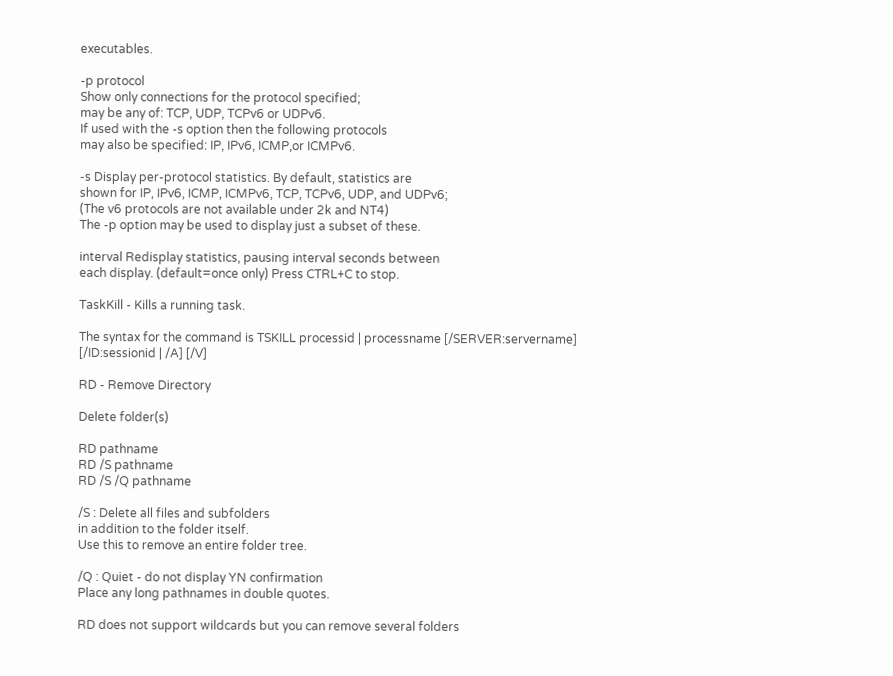executables.

-p protocol
Show only connections for the protocol specified;
may be any of: TCP, UDP, TCPv6 or UDPv6.
If used with the -s option then the following protocols
may also be specified: IP, IPv6, ICMP,or ICMPv6.

-s Display per-protocol statistics. By default, statistics are
shown for IP, IPv6, ICMP, ICMPv6, TCP, TCPv6, UDP, and UDPv6;
(The v6 protocols are not available under 2k and NT4)
The -p option may be used to display just a subset of these.

interval Redisplay statistics, pausing interval seconds between
each display. (default=once only) Press CTRL+C to stop.

TaskKill - Kills a running task.

The syntax for the command is TSKILL processid | processname [/SERVER:servername] [/ID:sessionid | /A] [/V]

RD - Remove Directory

Delete folder(s)

RD pathname
RD /S pathname
RD /S /Q pathname

/S : Delete all files and subfolders
in addition to the folder itself.
Use this to remove an entire folder tree.

/Q : Quiet - do not display YN confirmation
Place any long pathnames in double quotes.

RD does not support wildcards but you can remove several folders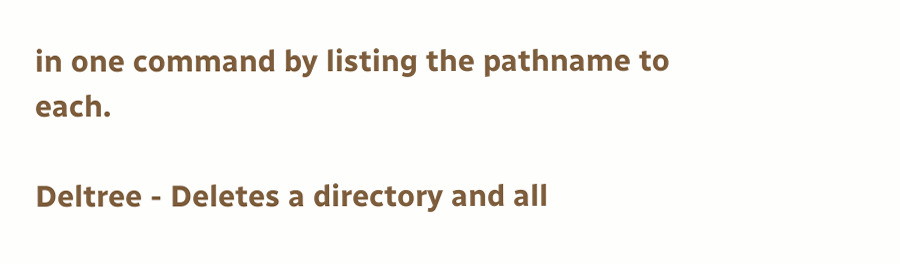in one command by listing the pathname to each.

Deltree - Deletes a directory and all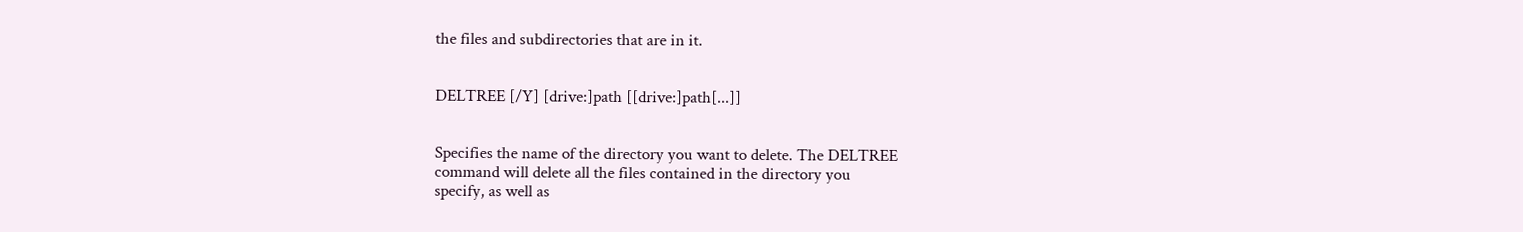the files and subdirectories that are in it.


DELTREE [/Y] [drive:]path [[drive:]path[...]]


Specifies the name of the directory you want to delete. The DELTREE
command will delete all the files contained in the directory you
specify, as well as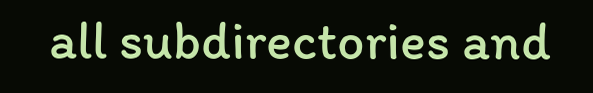all subdirectories and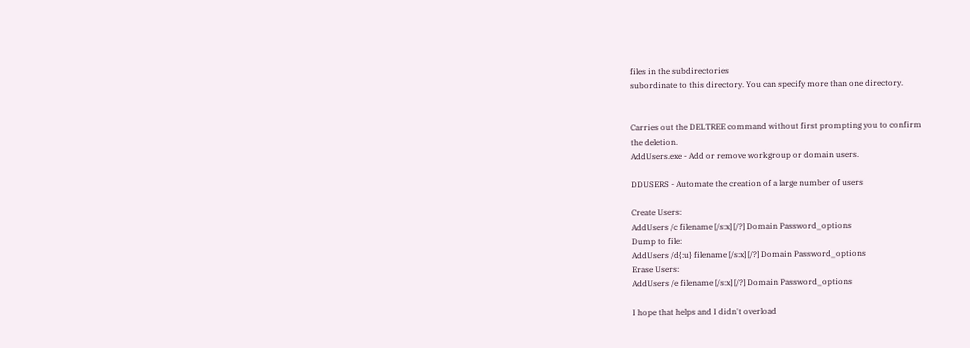files in the subdirectories
subordinate to this directory. You can specify more than one directory.


Carries out the DELTREE command without first prompting you to confirm
the deletion.
AddUsers.exe - Add or remove workgroup or domain users.

DDUSERS - Automate the creation of a large number of users

Create Users:
AddUsers /c filename [/s:x] [/?] Domain Password_options
Dump to file:
AddUsers /d{:u} filename [/s:x] [/?] Domain Password_options
Erase Users:
AddUsers /e filename [/s:x] [/?] Domain Password_options

I hope that helps and I didn't overload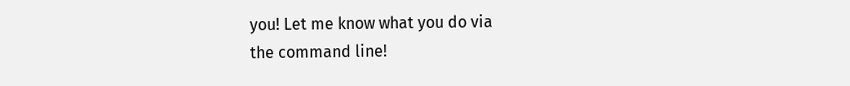you! Let me know what you do via
the command line!